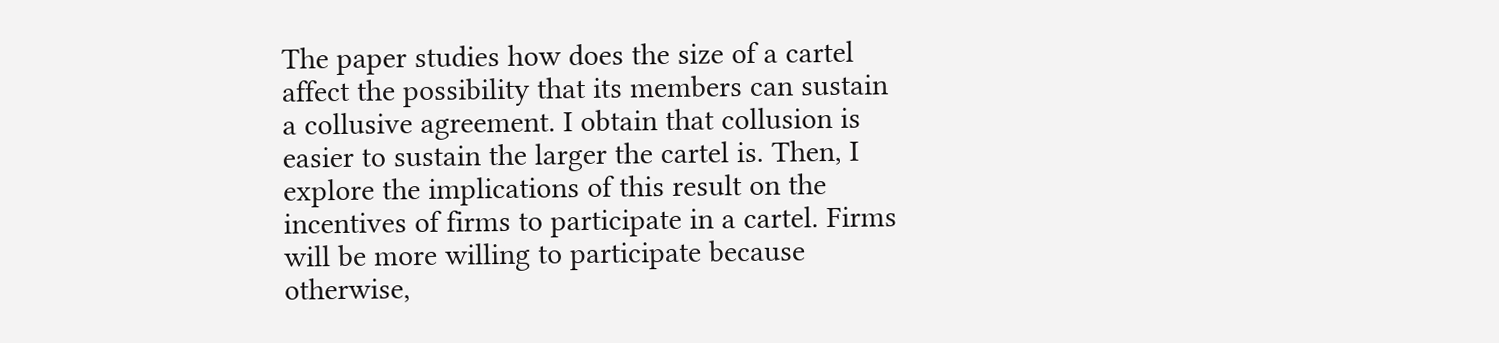The paper studies how does the size of a cartel affect the possibility that its members can sustain a collusive agreement. I obtain that collusion is easier to sustain the larger the cartel is. Then, I explore the implications of this result on the incentives of firms to participate in a cartel. Firms will be more willing to participate because otherwise,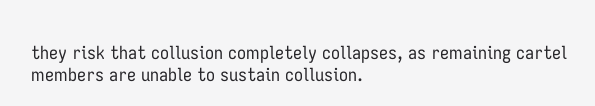they risk that collusion completely collapses, as remaining cartel members are unable to sustain collusion.